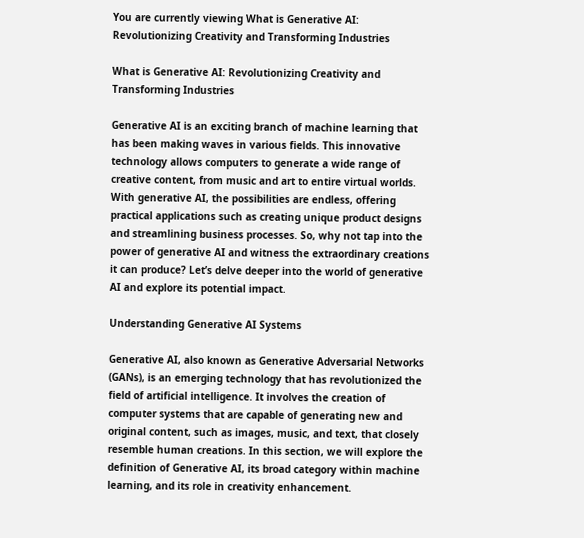You are currently viewing What is Generative AI: Revolutionizing Creativity and Transforming Industries

What is Generative AI: Revolutionizing Creativity and Transforming Industries

Generative AI is an exciting branch of machine learning that has been making waves in various fields. This innovative technology allows computers to generate a wide range of creative content, from music and art to entire virtual worlds. With generative AI, the possibilities are endless, offering practical applications such as creating unique product designs and streamlining business processes. So, why not tap into the power of generative AI and witness the extraordinary creations it can produce? Let’s delve deeper into the world of generative AI and explore its potential impact.

Understanding Generative AI Systems

Generative AI, also known as Generative Adversarial Networks (GANs), is an emerging technology that has revolutionized the field of artificial intelligence. It involves the creation of computer systems that are capable of generating new and original content, such as images, music, and text, that closely resemble human creations. In this section, we will explore the definition of Generative AI, its broad category within machine learning, and its role in creativity enhancement.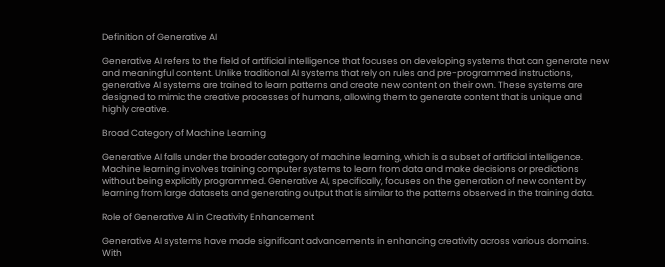Definition of Generative AI

Generative AI refers to the field of artificial intelligence that focuses on developing systems that can generate new and meaningful content. Unlike traditional AI systems that rely on rules and pre-programmed instructions, generative AI systems are trained to learn patterns and create new content on their own. These systems are designed to mimic the creative processes of humans, allowing them to generate content that is unique and highly creative.

Broad Category of Machine Learning

Generative AI falls under the broader category of machine learning, which is a subset of artificial intelligence. Machine learning involves training computer systems to learn from data and make decisions or predictions without being explicitly programmed. Generative AI, specifically, focuses on the generation of new content by learning from large datasets and generating output that is similar to the patterns observed in the training data.

Role of Generative AI in Creativity Enhancement

Generative AI systems have made significant advancements in enhancing creativity across various domains. With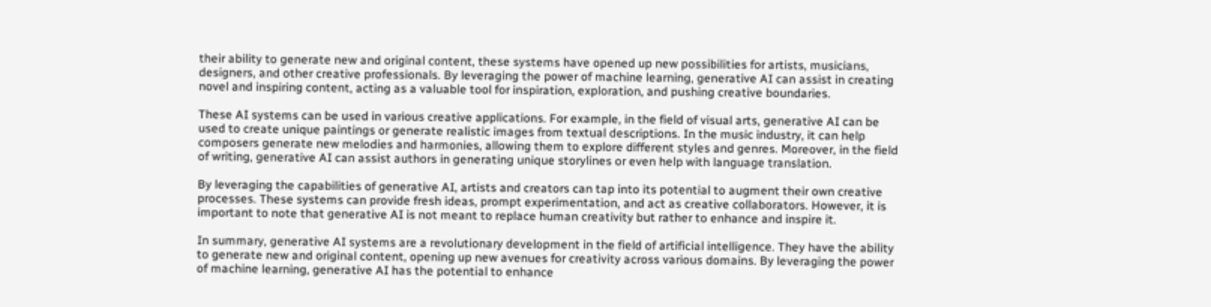their ability to generate new and original content, these systems have opened up new possibilities for artists, musicians, designers, and other creative professionals. By leveraging the power of machine learning, generative AI can assist in creating novel and inspiring content, acting as a valuable tool for inspiration, exploration, and pushing creative boundaries.

These AI systems can be used in various creative applications. For example, in the field of visual arts, generative AI can be used to create unique paintings or generate realistic images from textual descriptions. In the music industry, it can help composers generate new melodies and harmonies, allowing them to explore different styles and genres. Moreover, in the field of writing, generative AI can assist authors in generating unique storylines or even help with language translation.

By leveraging the capabilities of generative AI, artists and creators can tap into its potential to augment their own creative processes. These systems can provide fresh ideas, prompt experimentation, and act as creative collaborators. However, it is important to note that generative AI is not meant to replace human creativity but rather to enhance and inspire it.

In summary, generative AI systems are a revolutionary development in the field of artificial intelligence. They have the ability to generate new and original content, opening up new avenues for creativity across various domains. By leveraging the power of machine learning, generative AI has the potential to enhance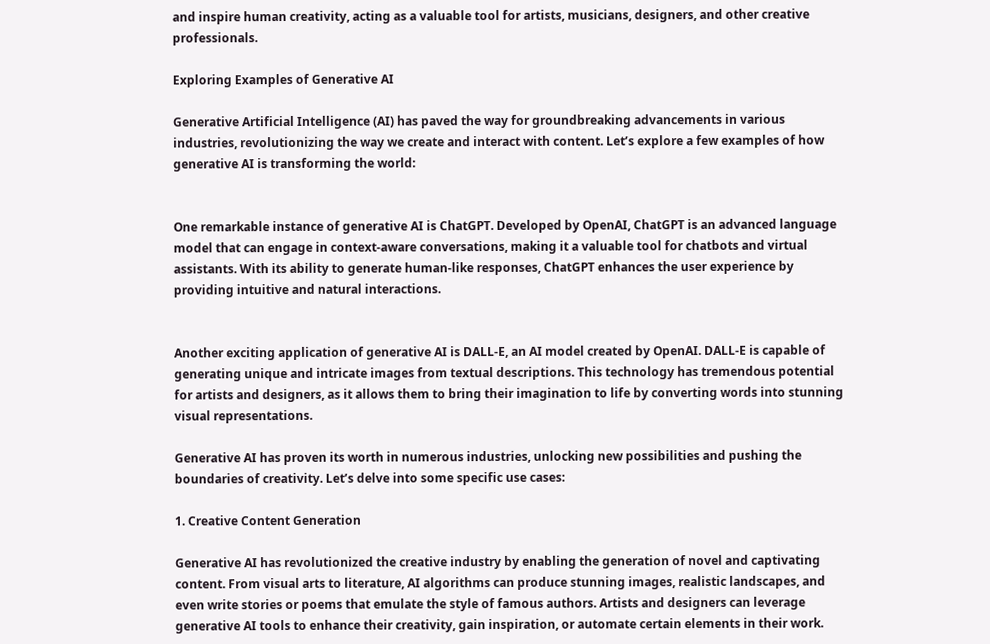and inspire human creativity, acting as a valuable tool for artists, musicians, designers, and other creative professionals.

Exploring Examples of Generative AI

Generative Artificial Intelligence (AI) has paved the way for groundbreaking advancements in various industries, revolutionizing the way we create and interact with content. Let’s explore a few examples of how generative AI is transforming the world:


One remarkable instance of generative AI is ChatGPT. Developed by OpenAI, ChatGPT is an advanced language model that can engage in context-aware conversations, making it a valuable tool for chatbots and virtual assistants. With its ability to generate human-like responses, ChatGPT enhances the user experience by providing intuitive and natural interactions.


Another exciting application of generative AI is DALL-E, an AI model created by OpenAI. DALL-E is capable of generating unique and intricate images from textual descriptions. This technology has tremendous potential for artists and designers, as it allows them to bring their imagination to life by converting words into stunning visual representations.

Generative AI has proven its worth in numerous industries, unlocking new possibilities and pushing the boundaries of creativity. Let’s delve into some specific use cases:

1. Creative Content Generation

Generative AI has revolutionized the creative industry by enabling the generation of novel and captivating content. From visual arts to literature, AI algorithms can produce stunning images, realistic landscapes, and even write stories or poems that emulate the style of famous authors. Artists and designers can leverage generative AI tools to enhance their creativity, gain inspiration, or automate certain elements in their work.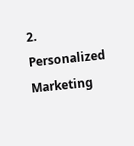2. Personalized Marketing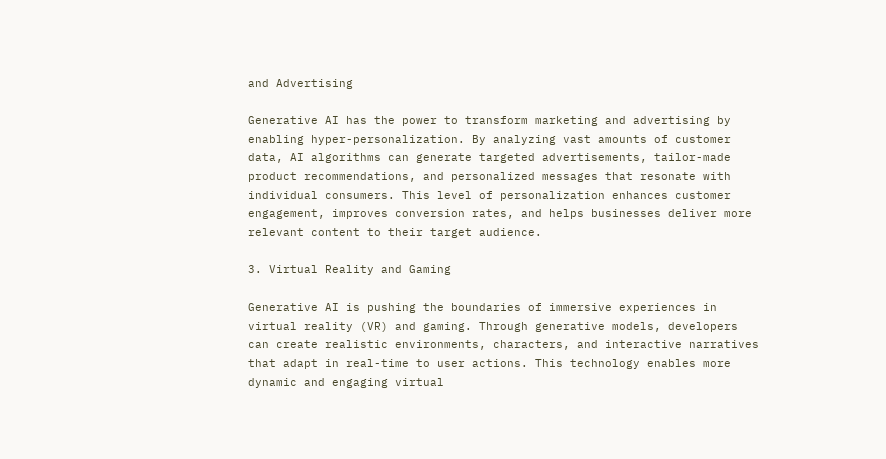and Advertising

Generative AI has the power to transform marketing and advertising by enabling hyper-personalization. By analyzing vast amounts of customer data, AI algorithms can generate targeted advertisements, tailor-made product recommendations, and personalized messages that resonate with individual consumers. This level of personalization enhances customer engagement, improves conversion rates, and helps businesses deliver more relevant content to their target audience.

3. Virtual Reality and Gaming

Generative AI is pushing the boundaries of immersive experiences in virtual reality (VR) and gaming. Through generative models, developers can create realistic environments, characters, and interactive narratives that adapt in real-time to user actions. This technology enables more dynamic and engaging virtual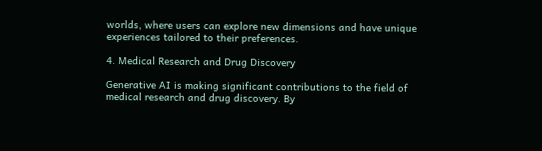worlds, where users can explore new dimensions and have unique experiences tailored to their preferences.

4. Medical Research and Drug Discovery

Generative AI is making significant contributions to the field of medical research and drug discovery. By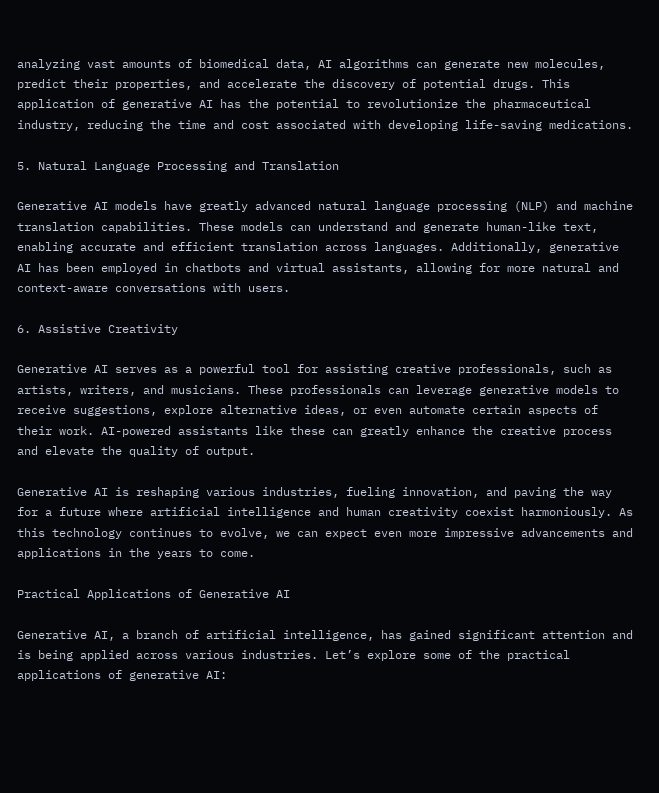analyzing vast amounts of biomedical data, AI algorithms can generate new molecules, predict their properties, and accelerate the discovery of potential drugs. This application of generative AI has the potential to revolutionize the pharmaceutical industry, reducing the time and cost associated with developing life-saving medications.

5. Natural Language Processing and Translation

Generative AI models have greatly advanced natural language processing (NLP) and machine translation capabilities. These models can understand and generate human-like text, enabling accurate and efficient translation across languages. Additionally, generative AI has been employed in chatbots and virtual assistants, allowing for more natural and context-aware conversations with users.

6. Assistive Creativity

Generative AI serves as a powerful tool for assisting creative professionals, such as artists, writers, and musicians. These professionals can leverage generative models to receive suggestions, explore alternative ideas, or even automate certain aspects of their work. AI-powered assistants like these can greatly enhance the creative process and elevate the quality of output.

Generative AI is reshaping various industries, fueling innovation, and paving the way for a future where artificial intelligence and human creativity coexist harmoniously. As this technology continues to evolve, we can expect even more impressive advancements and applications in the years to come.

Practical Applications of Generative AI

Generative AI, a branch of artificial intelligence, has gained significant attention and is being applied across various industries. Let’s explore some of the practical applications of generative AI: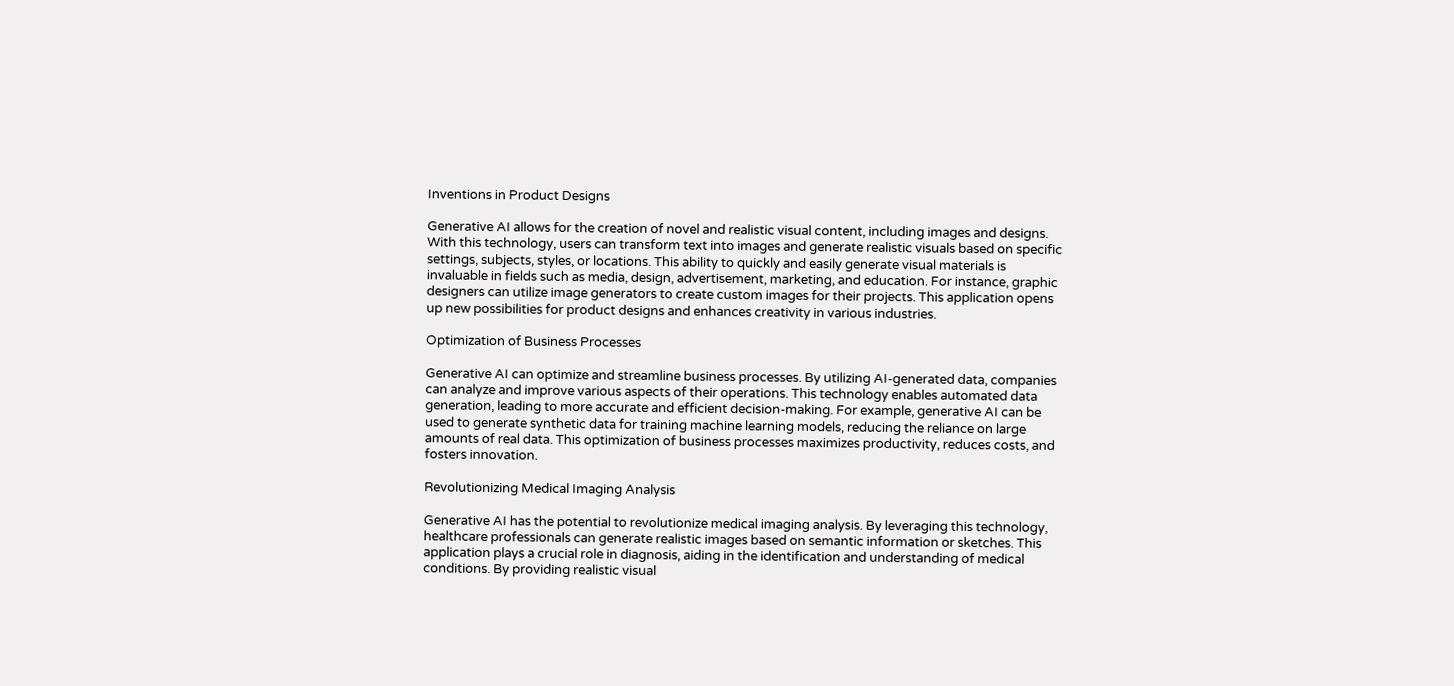Inventions in Product Designs

Generative AI allows for the creation of novel and realistic visual content, including images and designs. With this technology, users can transform text into images and generate realistic visuals based on specific settings, subjects, styles, or locations. This ability to quickly and easily generate visual materials is invaluable in fields such as media, design, advertisement, marketing, and education. For instance, graphic designers can utilize image generators to create custom images for their projects. This application opens up new possibilities for product designs and enhances creativity in various industries.

Optimization of Business Processes

Generative AI can optimize and streamline business processes. By utilizing AI-generated data, companies can analyze and improve various aspects of their operations. This technology enables automated data generation, leading to more accurate and efficient decision-making. For example, generative AI can be used to generate synthetic data for training machine learning models, reducing the reliance on large amounts of real data. This optimization of business processes maximizes productivity, reduces costs, and fosters innovation.

Revolutionizing Medical Imaging Analysis

Generative AI has the potential to revolutionize medical imaging analysis. By leveraging this technology, healthcare professionals can generate realistic images based on semantic information or sketches. This application plays a crucial role in diagnosis, aiding in the identification and understanding of medical conditions. By providing realistic visual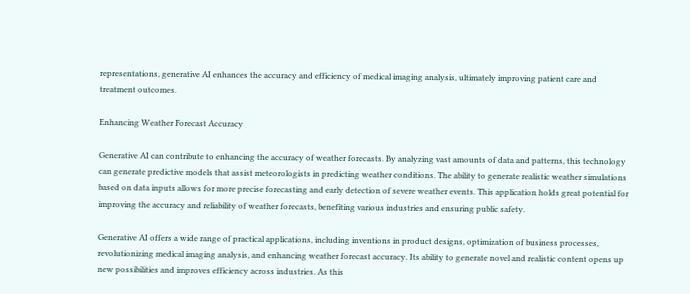representations, generative AI enhances the accuracy and efficiency of medical imaging analysis, ultimately improving patient care and treatment outcomes.

Enhancing Weather Forecast Accuracy

Generative AI can contribute to enhancing the accuracy of weather forecasts. By analyzing vast amounts of data and patterns, this technology can generate predictive models that assist meteorologists in predicting weather conditions. The ability to generate realistic weather simulations based on data inputs allows for more precise forecasting and early detection of severe weather events. This application holds great potential for improving the accuracy and reliability of weather forecasts, benefiting various industries and ensuring public safety.

Generative AI offers a wide range of practical applications, including inventions in product designs, optimization of business processes, revolutionizing medical imaging analysis, and enhancing weather forecast accuracy. Its ability to generate novel and realistic content opens up new possibilities and improves efficiency across industries. As this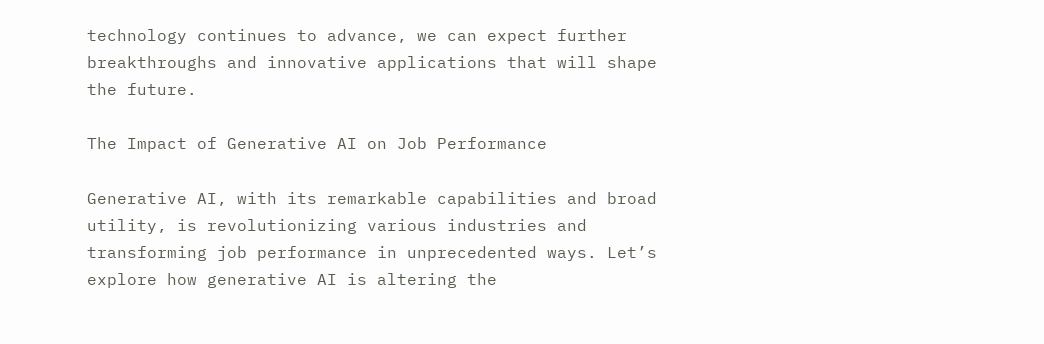technology continues to advance, we can expect further breakthroughs and innovative applications that will shape the future.

The Impact of Generative AI on Job Performance

Generative AI, with its remarkable capabilities and broad utility, is revolutionizing various industries and transforming job performance in unprecedented ways. Let’s explore how generative AI is altering the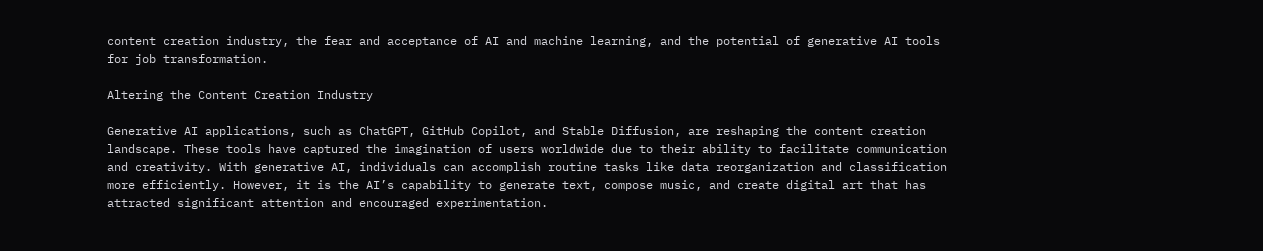content creation industry, the fear and acceptance of AI and machine learning, and the potential of generative AI tools for job transformation.

Altering the Content Creation Industry

Generative AI applications, such as ChatGPT, GitHub Copilot, and Stable Diffusion, are reshaping the content creation landscape. These tools have captured the imagination of users worldwide due to their ability to facilitate communication and creativity. With generative AI, individuals can accomplish routine tasks like data reorganization and classification more efficiently. However, it is the AI’s capability to generate text, compose music, and create digital art that has attracted significant attention and encouraged experimentation.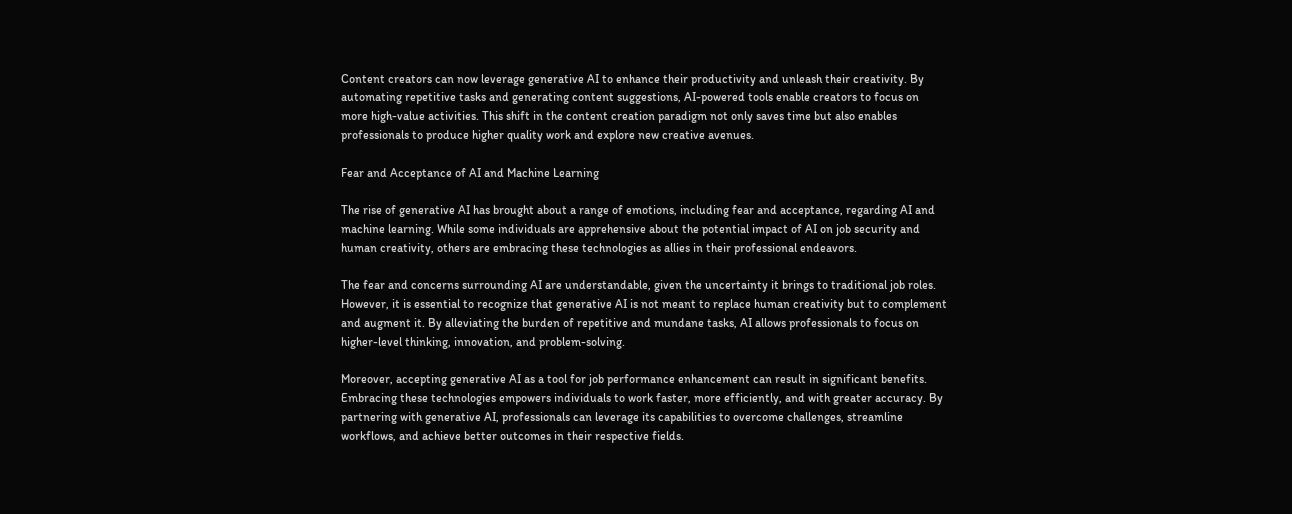Content creators can now leverage generative AI to enhance their productivity and unleash their creativity. By automating repetitive tasks and generating content suggestions, AI-powered tools enable creators to focus on more high-value activities. This shift in the content creation paradigm not only saves time but also enables professionals to produce higher quality work and explore new creative avenues.

Fear and Acceptance of AI and Machine Learning

The rise of generative AI has brought about a range of emotions, including fear and acceptance, regarding AI and machine learning. While some individuals are apprehensive about the potential impact of AI on job security and human creativity, others are embracing these technologies as allies in their professional endeavors.

The fear and concerns surrounding AI are understandable, given the uncertainty it brings to traditional job roles. However, it is essential to recognize that generative AI is not meant to replace human creativity but to complement and augment it. By alleviating the burden of repetitive and mundane tasks, AI allows professionals to focus on higher-level thinking, innovation, and problem-solving.

Moreover, accepting generative AI as a tool for job performance enhancement can result in significant benefits. Embracing these technologies empowers individuals to work faster, more efficiently, and with greater accuracy. By partnering with generative AI, professionals can leverage its capabilities to overcome challenges, streamline workflows, and achieve better outcomes in their respective fields.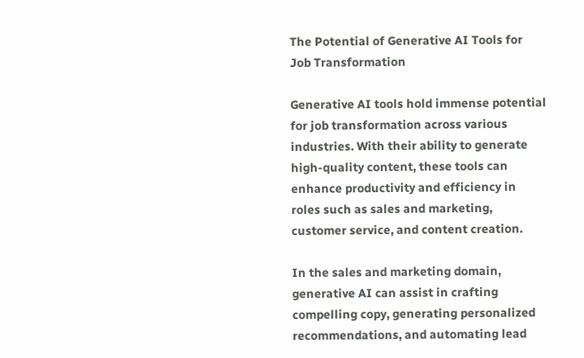The Potential of Generative AI Tools for Job Transformation

Generative AI tools hold immense potential for job transformation across various industries. With their ability to generate high-quality content, these tools can enhance productivity and efficiency in roles such as sales and marketing, customer service, and content creation.

In the sales and marketing domain, generative AI can assist in crafting compelling copy, generating personalized recommendations, and automating lead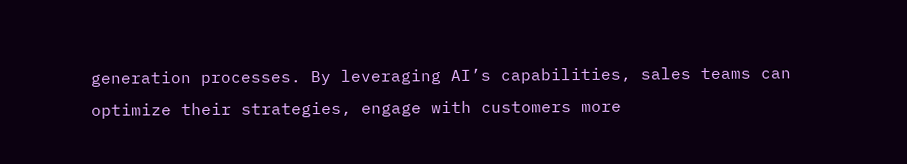generation processes. By leveraging AI’s capabilities, sales teams can optimize their strategies, engage with customers more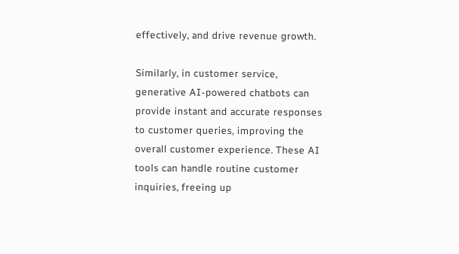effectively, and drive revenue growth.

Similarly, in customer service, generative AI-powered chatbots can provide instant and accurate responses to customer queries, improving the overall customer experience. These AI tools can handle routine customer inquiries, freeing up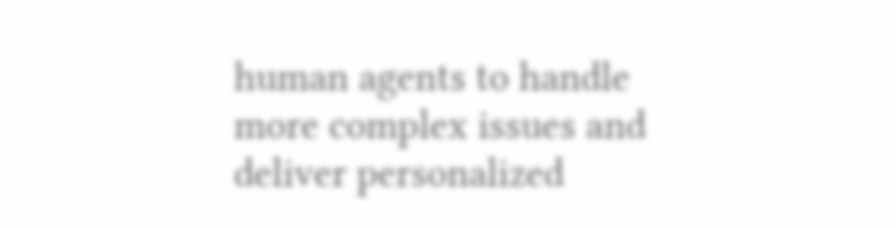human agents to handle more complex issues and deliver personalized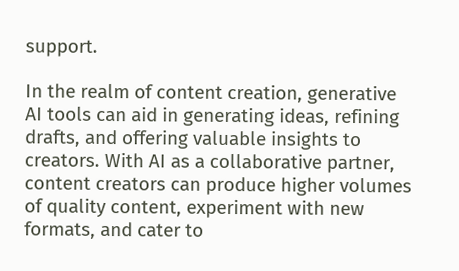support.

In the realm of content creation, generative AI tools can aid in generating ideas, refining drafts, and offering valuable insights to creators. With AI as a collaborative partner, content creators can produce higher volumes of quality content, experiment with new formats, and cater to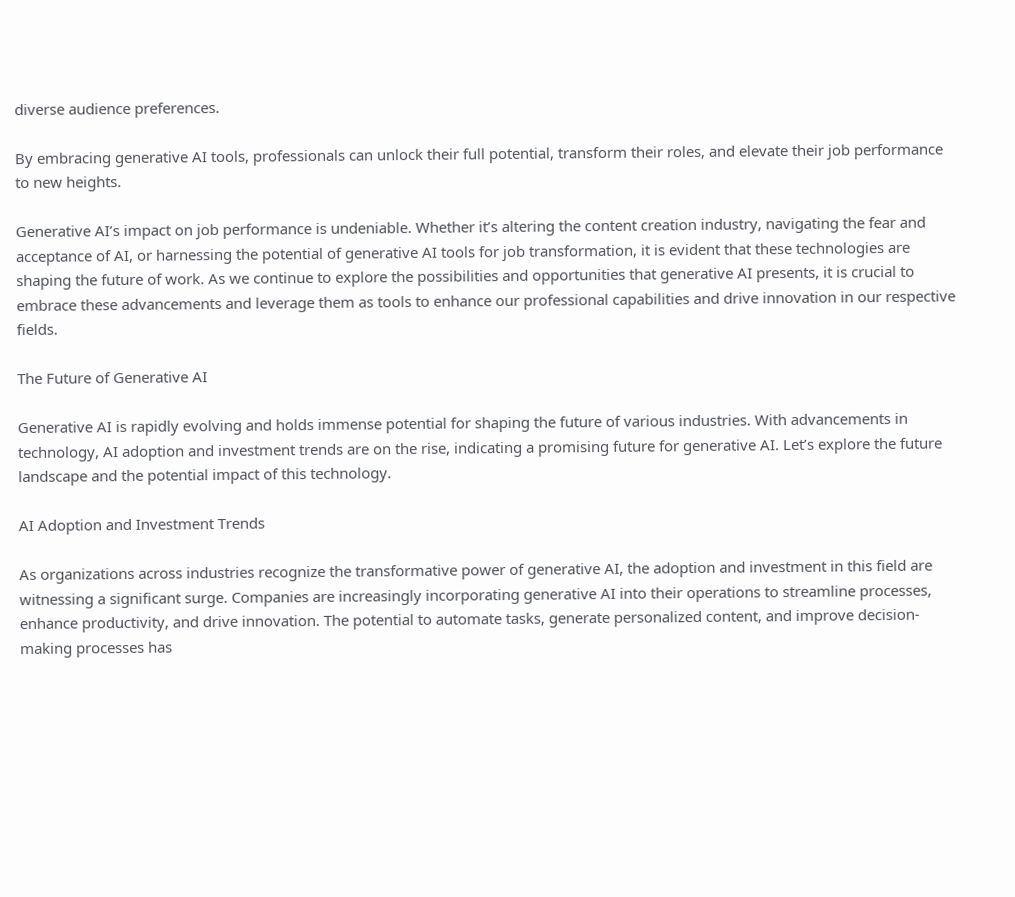diverse audience preferences.

By embracing generative AI tools, professionals can unlock their full potential, transform their roles, and elevate their job performance to new heights.

Generative AI’s impact on job performance is undeniable. Whether it’s altering the content creation industry, navigating the fear and acceptance of AI, or harnessing the potential of generative AI tools for job transformation, it is evident that these technologies are shaping the future of work. As we continue to explore the possibilities and opportunities that generative AI presents, it is crucial to embrace these advancements and leverage them as tools to enhance our professional capabilities and drive innovation in our respective fields.

The Future of Generative AI

Generative AI is rapidly evolving and holds immense potential for shaping the future of various industries. With advancements in technology, AI adoption and investment trends are on the rise, indicating a promising future for generative AI. Let’s explore the future landscape and the potential impact of this technology.

AI Adoption and Investment Trends

As organizations across industries recognize the transformative power of generative AI, the adoption and investment in this field are witnessing a significant surge. Companies are increasingly incorporating generative AI into their operations to streamline processes, enhance productivity, and drive innovation. The potential to automate tasks, generate personalized content, and improve decision-making processes has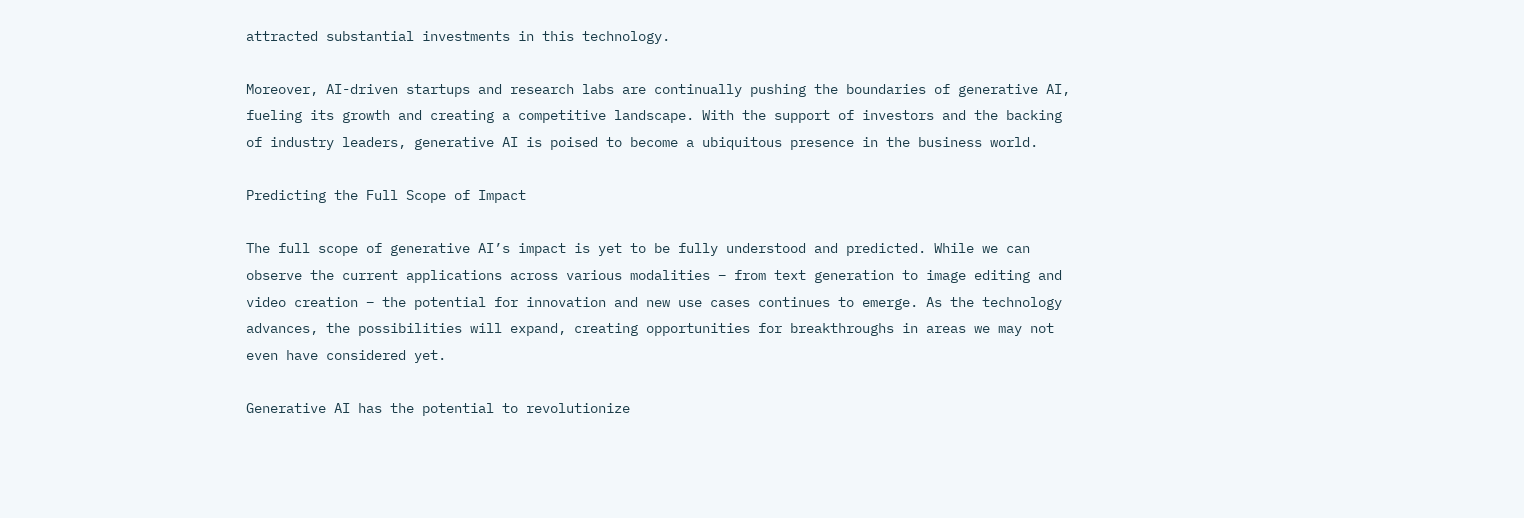attracted substantial investments in this technology.

Moreover, AI-driven startups and research labs are continually pushing the boundaries of generative AI, fueling its growth and creating a competitive landscape. With the support of investors and the backing of industry leaders, generative AI is poised to become a ubiquitous presence in the business world.

Predicting the Full Scope of Impact

The full scope of generative AI’s impact is yet to be fully understood and predicted. While we can observe the current applications across various modalities – from text generation to image editing and video creation – the potential for innovation and new use cases continues to emerge. As the technology advances, the possibilities will expand, creating opportunities for breakthroughs in areas we may not even have considered yet.

Generative AI has the potential to revolutionize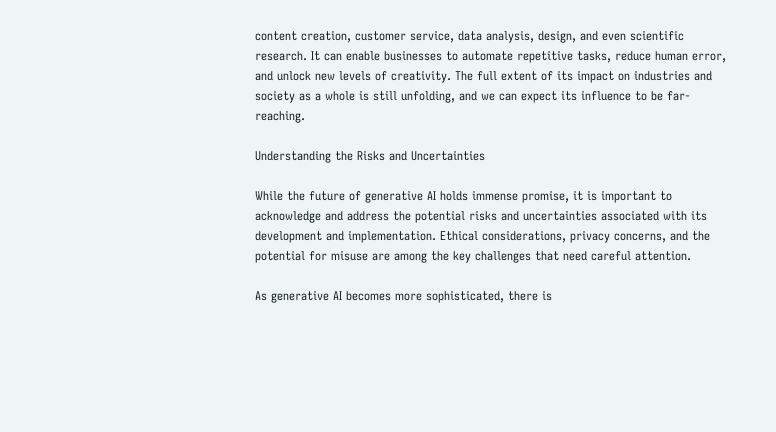content creation, customer service, data analysis, design, and even scientific research. It can enable businesses to automate repetitive tasks, reduce human error, and unlock new levels of creativity. The full extent of its impact on industries and society as a whole is still unfolding, and we can expect its influence to be far-reaching.

Understanding the Risks and Uncertainties

While the future of generative AI holds immense promise, it is important to acknowledge and address the potential risks and uncertainties associated with its development and implementation. Ethical considerations, privacy concerns, and the potential for misuse are among the key challenges that need careful attention.

As generative AI becomes more sophisticated, there is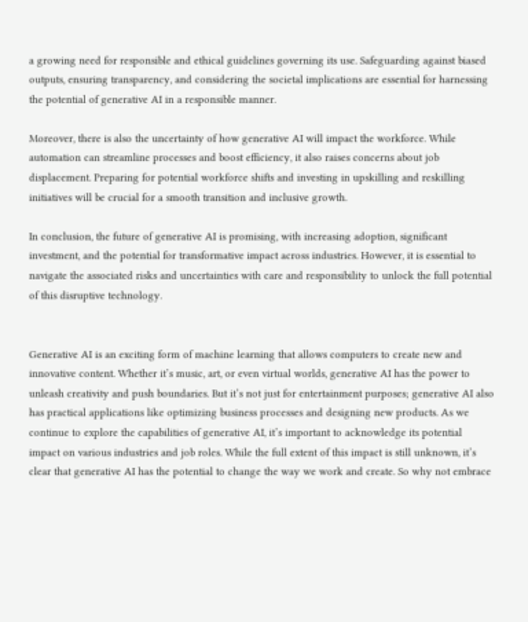a growing need for responsible and ethical guidelines governing its use. Safeguarding against biased outputs, ensuring transparency, and considering the societal implications are essential for harnessing the potential of generative AI in a responsible manner.

Moreover, there is also the uncertainty of how generative AI will impact the workforce. While automation can streamline processes and boost efficiency, it also raises concerns about job displacement. Preparing for potential workforce shifts and investing in upskilling and reskilling initiatives will be crucial for a smooth transition and inclusive growth.

In conclusion, the future of generative AI is promising, with increasing adoption, significant investment, and the potential for transformative impact across industries. However, it is essential to navigate the associated risks and uncertainties with care and responsibility to unlock the full potential of this disruptive technology.


Generative AI is an exciting form of machine learning that allows computers to create new and innovative content. Whether it’s music, art, or even virtual worlds, generative AI has the power to unleash creativity and push boundaries. But it’s not just for entertainment purposes; generative AI also has practical applications like optimizing business processes and designing new products. As we continue to explore the capabilities of generative AI, it’s important to acknowledge its potential impact on various industries and job roles. While the full extent of this impact is still unknown, it’s clear that generative AI has the potential to change the way we work and create. So why not embrace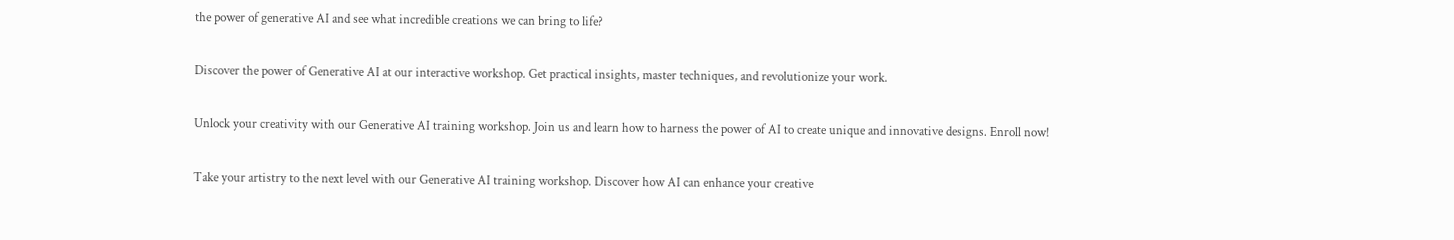the power of generative AI and see what incredible creations we can bring to life?

Discover the power of Generative AI at our interactive workshop. Get practical insights, master techniques, and revolutionize your work.

Unlock your creativity with our Generative AI training workshop. Join us and learn how to harness the power of AI to create unique and innovative designs. Enroll now!

Take your artistry to the next level with our Generative AI training workshop. Discover how AI can enhance your creative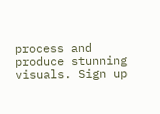process and produce stunning visuals. Sign up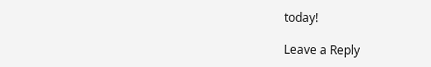today!

Leave a Reply